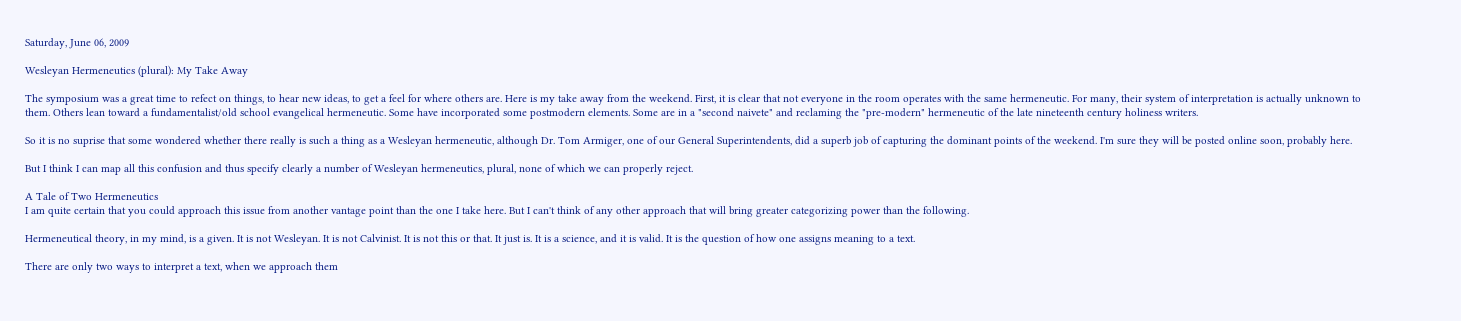Saturday, June 06, 2009

Wesleyan Hermeneutics (plural): My Take Away

The symposium was a great time to refect on things, to hear new ideas, to get a feel for where others are. Here is my take away from the weekend. First, it is clear that not everyone in the room operates with the same hermeneutic. For many, their system of interpretation is actually unknown to them. Others lean toward a fundamentalist/old school evangelical hermeneutic. Some have incorporated some postmodern elements. Some are in a "second naivete" and reclaming the "pre-modern" hermeneutic of the late nineteenth century holiness writers.

So it is no suprise that some wondered whether there really is such a thing as a Wesleyan hermeneutic, although Dr. Tom Armiger, one of our General Superintendents, did a superb job of capturing the dominant points of the weekend. I'm sure they will be posted online soon, probably here.

But I think I can map all this confusion and thus specify clearly a number of Wesleyan hermeneutics, plural, none of which we can properly reject.

A Tale of Two Hermeneutics
I am quite certain that you could approach this issue from another vantage point than the one I take here. But I can't think of any other approach that will bring greater categorizing power than the following.

Hermeneutical theory, in my mind, is a given. It is not Wesleyan. It is not Calvinist. It is not this or that. It just is. It is a science, and it is valid. It is the question of how one assigns meaning to a text.

There are only two ways to interpret a text, when we approach them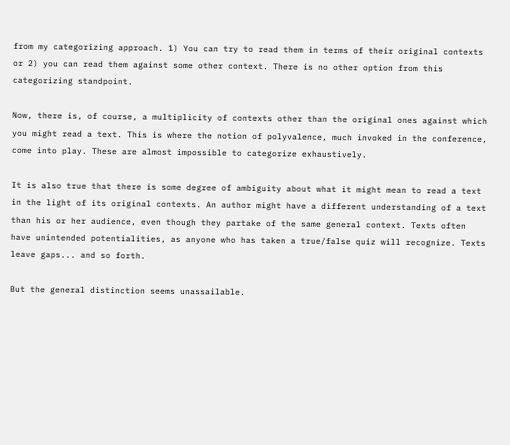from my categorizing approach. 1) You can try to read them in terms of their original contexts or 2) you can read them against some other context. There is no other option from this categorizing standpoint.

Now, there is, of course, a multiplicity of contexts other than the original ones against which you might read a text. This is where the notion of polyvalence, much invoked in the conference, come into play. These are almost impossible to categorize exhaustively.

It is also true that there is some degree of ambiguity about what it might mean to read a text in the light of its original contexts. An author might have a different understanding of a text than his or her audience, even though they partake of the same general context. Texts often have unintended potentialities, as anyone who has taken a true/false quiz will recognize. Texts leave gaps... and so forth.

But the general distinction seems unassailable.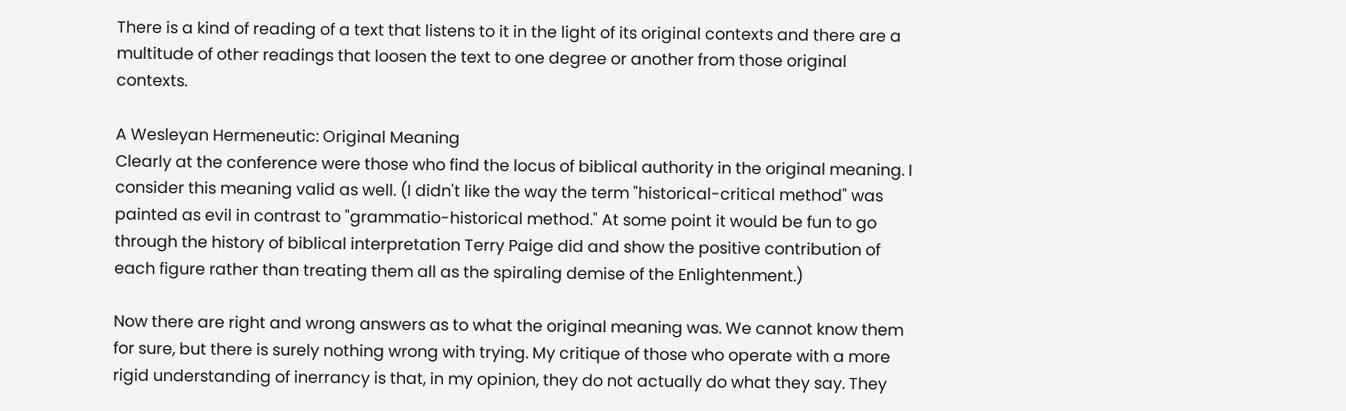There is a kind of reading of a text that listens to it in the light of its original contexts and there are a multitude of other readings that loosen the text to one degree or another from those original contexts.

A Wesleyan Hermeneutic: Original Meaning
Clearly at the conference were those who find the locus of biblical authority in the original meaning. I consider this meaning valid as well. (I didn't like the way the term "historical-critical method" was painted as evil in contrast to "grammatio-historical method." At some point it would be fun to go through the history of biblical interpretation Terry Paige did and show the positive contribution of each figure rather than treating them all as the spiraling demise of the Enlightenment.)

Now there are right and wrong answers as to what the original meaning was. We cannot know them for sure, but there is surely nothing wrong with trying. My critique of those who operate with a more rigid understanding of inerrancy is that, in my opinion, they do not actually do what they say. They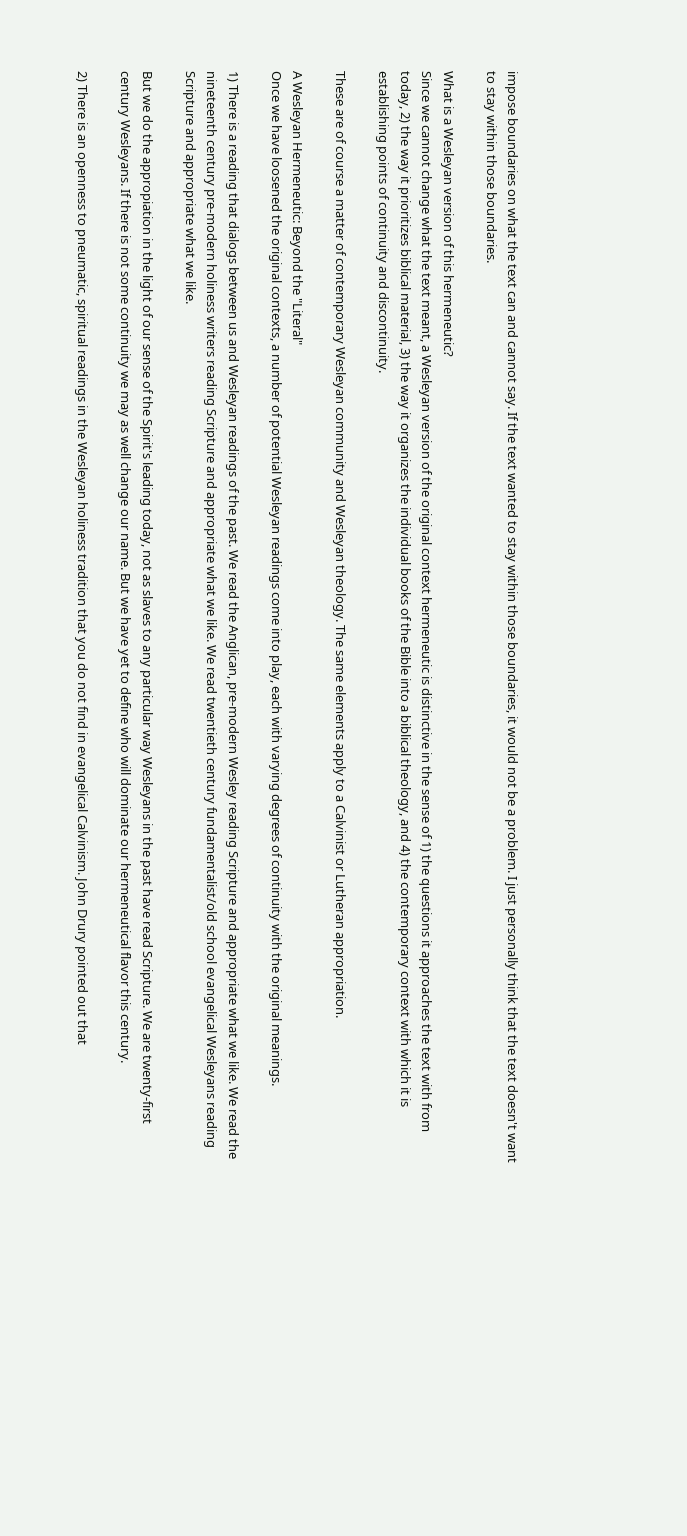impose boundaries on what the text can and cannot say. If the text wanted to stay within those boundaries, it would not be a problem. I just personally think that the text doesn't want to stay within those boundaries.

What is a Wesleyan version of this hermeneutic?
Since we cannot change what the text meant, a Wesleyan version of the original context hermeneutic is distinctive in the sense of 1) the questions it approaches the text with from today, 2) the way it prioritizes biblical material, 3) the way it organizes the individual books of the Bible into a biblical theology, and 4) the contemporary context with which it is establishing points of continuity and discontinuity.

These are of course a matter of contemporary Wesleyan community and Wesleyan theology. The same elements apply to a Calvinist or Lutheran appropriation.

A Wesleyan Hermeneutic: Beyond the "Literal"
Once we have loosened the original contexts, a number of potential Wesleyan readings come into play, each with varying degrees of continuity with the original meanings.

1) There is a reading that dialogs between us and Wesleyan readings of the past. We read the Anglican, pre-modern Wesley reading Scripture and appropriate what we like. We read the nineteenth century pre-modern holiness writers reading Scripture and appropriate what we like. We read twentieth century fundamentalist/old school evangelical Wesleyans reading Scripture and appropriate what we like.

But we do the appropiation in the light of our sense of the Spirit's leading today, not as slaves to any particular way Wesleyans in the past have read Scripture. We are twenty-first century Wesleyans. If there is not some continuity we may as well change our name. But we have yet to define who will dominate our hermeneutical flavor this century.

2) There is an openness to pneumatic, spiritual readings in the Wesleyan holiness tradition that you do not find in evangelical Calvinism. John Drury pointed out that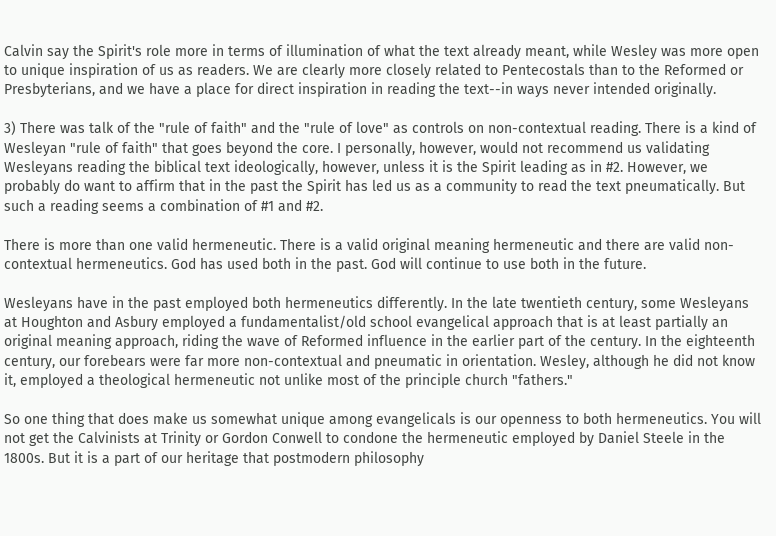Calvin say the Spirit's role more in terms of illumination of what the text already meant, while Wesley was more open to unique inspiration of us as readers. We are clearly more closely related to Pentecostals than to the Reformed or Presbyterians, and we have a place for direct inspiration in reading the text--in ways never intended originally.

3) There was talk of the "rule of faith" and the "rule of love" as controls on non-contextual reading. There is a kind of Wesleyan "rule of faith" that goes beyond the core. I personally, however, would not recommend us validating Wesleyans reading the biblical text ideologically, however, unless it is the Spirit leading as in #2. However, we probably do want to affirm that in the past the Spirit has led us as a community to read the text pneumatically. But such a reading seems a combination of #1 and #2.

There is more than one valid hermeneutic. There is a valid original meaning hermeneutic and there are valid non-contextual hermeneutics. God has used both in the past. God will continue to use both in the future.

Wesleyans have in the past employed both hermeneutics differently. In the late twentieth century, some Wesleyans at Houghton and Asbury employed a fundamentalist/old school evangelical approach that is at least partially an original meaning approach, riding the wave of Reformed influence in the earlier part of the century. In the eighteenth century, our forebears were far more non-contextual and pneumatic in orientation. Wesley, although he did not know it, employed a theological hermeneutic not unlike most of the principle church "fathers."

So one thing that does make us somewhat unique among evangelicals is our openness to both hermeneutics. You will not get the Calvinists at Trinity or Gordon Conwell to condone the hermeneutic employed by Daniel Steele in the 1800s. But it is a part of our heritage that postmodern philosophy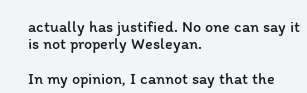actually has justified. No one can say it is not properly Wesleyan.

In my opinion, I cannot say that the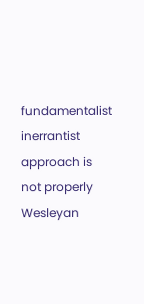fundamentalist inerrantist approach is not properly Wesleyan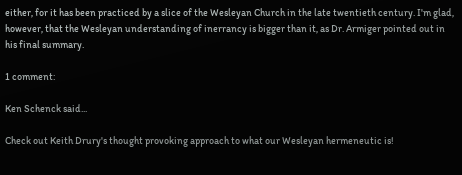either, for it has been practiced by a slice of the Wesleyan Church in the late twentieth century. I'm glad, however, that the Wesleyan understanding of inerrancy is bigger than it, as Dr. Armiger pointed out in his final summary.

1 comment:

Ken Schenck said...

Check out Keith Drury's thought provoking approach to what our Wesleyan hermeneutic is!